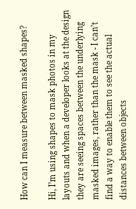How can I measure between masked shapes?

Hi, I’m using shapes to mask photos in my layouts and when a developer looks at the design they are seeing spaces between the underlying masked images, rather than the mask - I can’t find a way to enable them to see the actual distances between objects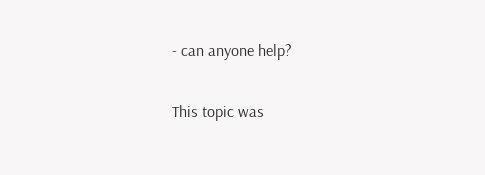- can anyone help?

This topic was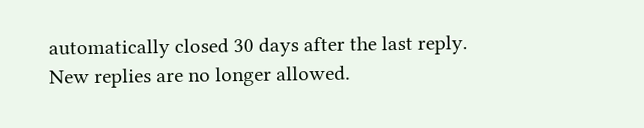automatically closed 30 days after the last reply. New replies are no longer allowed.